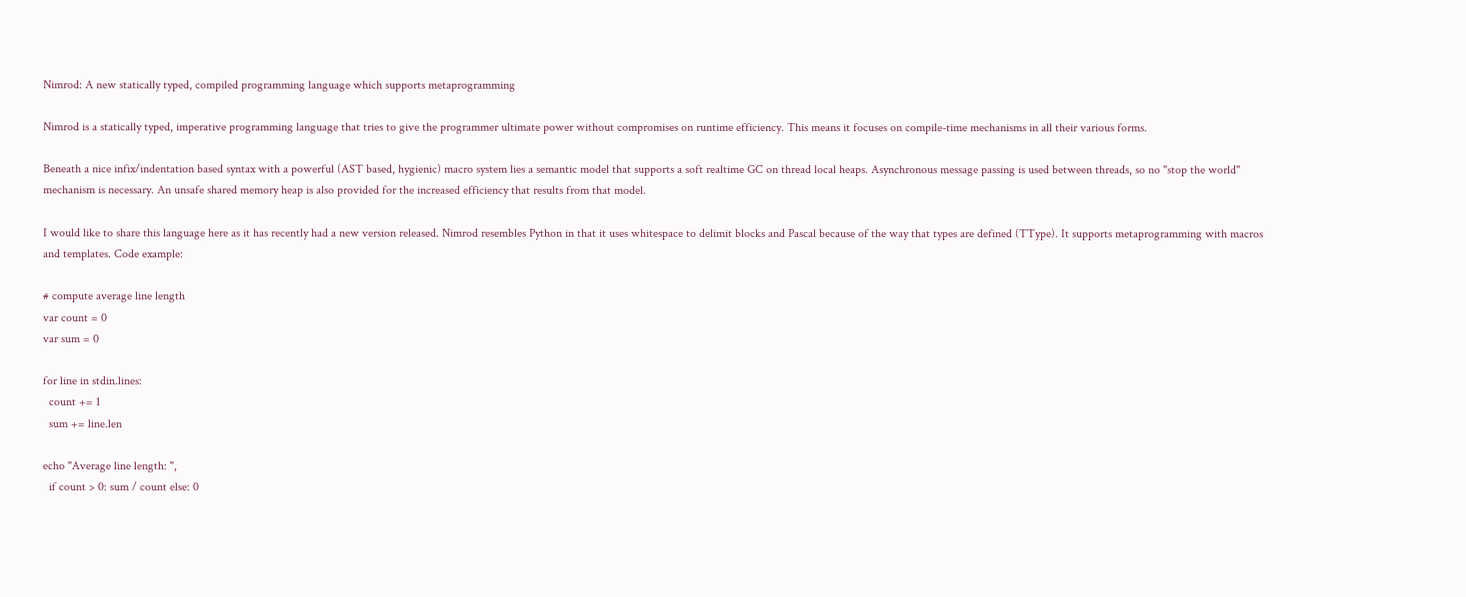Nimrod: A new statically typed, compiled programming language which supports metaprogramming

Nimrod is a statically typed, imperative programming language that tries to give the programmer ultimate power without compromises on runtime efficiency. This means it focuses on compile-time mechanisms in all their various forms.

Beneath a nice infix/indentation based syntax with a powerful (AST based, hygienic) macro system lies a semantic model that supports a soft realtime GC on thread local heaps. Asynchronous message passing is used between threads, so no "stop the world" mechanism is necessary. An unsafe shared memory heap is also provided for the increased efficiency that results from that model.

I would like to share this language here as it has recently had a new version released. Nimrod resembles Python in that it uses whitespace to delimit blocks and Pascal because of the way that types are defined (TType). It supports metaprogramming with macros and templates. Code example:

# compute average line length
var count = 0
var sum = 0

for line in stdin.lines:
  count += 1
  sum += line.len

echo "Average line length: ",
  if count > 0: sum / count else: 0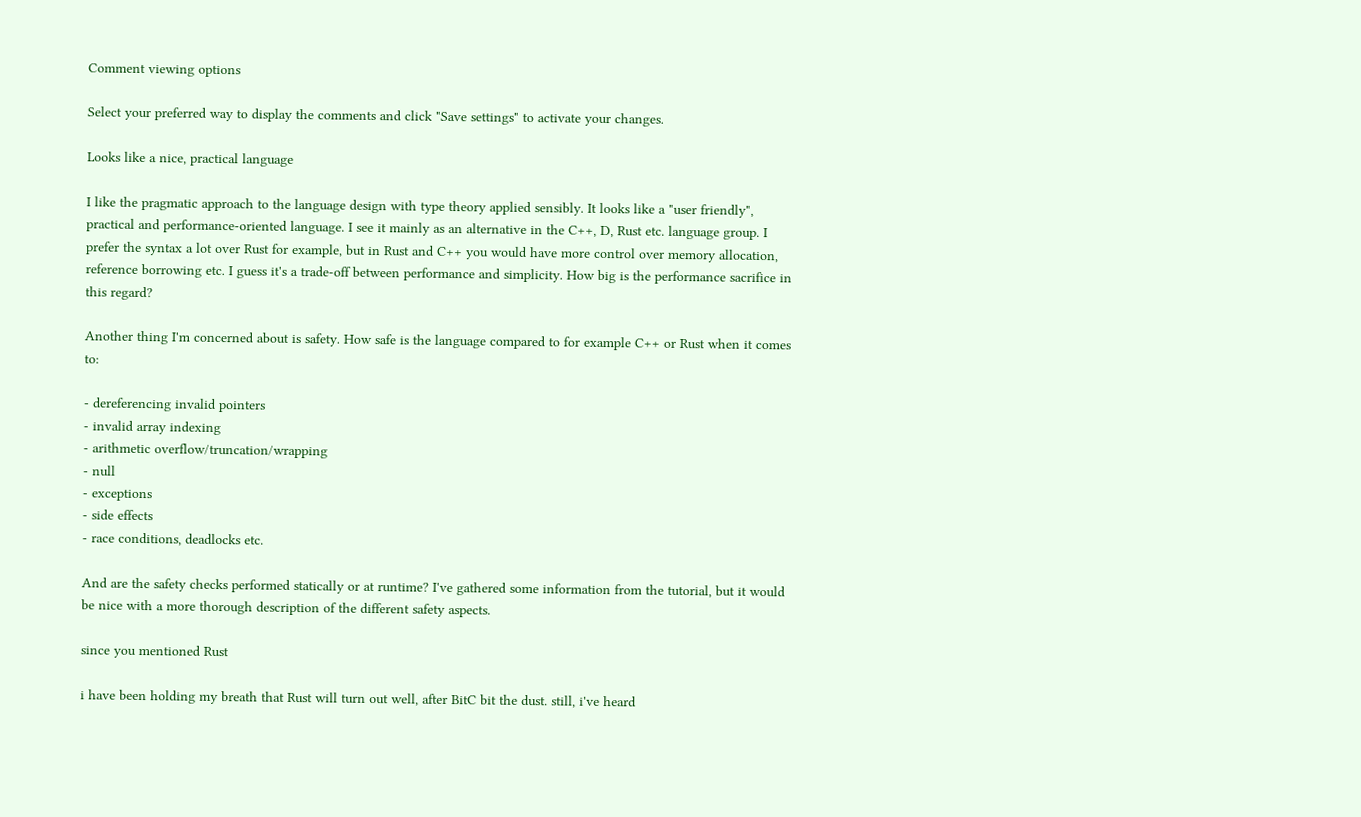Comment viewing options

Select your preferred way to display the comments and click "Save settings" to activate your changes.

Looks like a nice, practical language

I like the pragmatic approach to the language design with type theory applied sensibly. It looks like a "user friendly", practical and performance-oriented language. I see it mainly as an alternative in the C++, D, Rust etc. language group. I prefer the syntax a lot over Rust for example, but in Rust and C++ you would have more control over memory allocation, reference borrowing etc. I guess it's a trade-off between performance and simplicity. How big is the performance sacrifice in this regard?

Another thing I'm concerned about is safety. How safe is the language compared to for example C++ or Rust when it comes to:

- dereferencing invalid pointers
- invalid array indexing
- arithmetic overflow/truncation/wrapping
- null
- exceptions
- side effects
- race conditions, deadlocks etc.

And are the safety checks performed statically or at runtime? I've gathered some information from the tutorial, but it would be nice with a more thorough description of the different safety aspects.

since you mentioned Rust

i have been holding my breath that Rust will turn out well, after BitC bit the dust. still, i've heard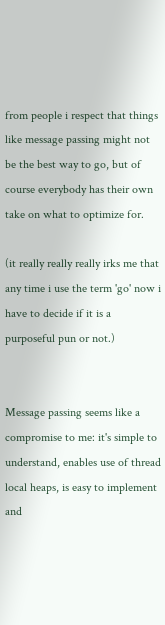from people i respect that things like message passing might not be the best way to go, but of course everybody has their own take on what to optimize for.

(it really really really irks me that any time i use the term 'go' now i have to decide if it is a purposeful pun or not.)


Message passing seems like a compromise to me: it's simple to understand, enables use of thread local heaps, is easy to implement and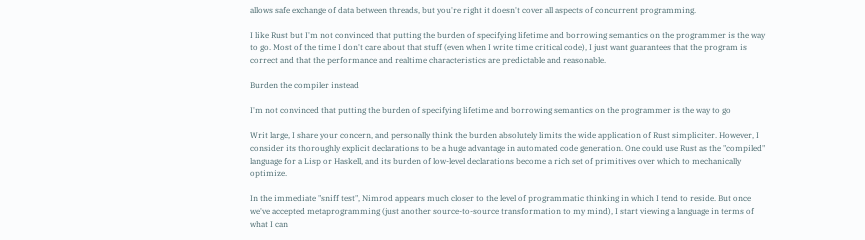allows safe exchange of data between threads, but you're right it doesn't cover all aspects of concurrent programming.

I like Rust but I'm not convinced that putting the burden of specifying lifetime and borrowing semantics on the programmer is the way to go. Most of the time I don't care about that stuff (even when I write time critical code), I just want guarantees that the program is correct and that the performance and realtime characteristics are predictable and reasonable.

Burden the compiler instead

I'm not convinced that putting the burden of specifying lifetime and borrowing semantics on the programmer is the way to go

Writ large, I share your concern, and personally think the burden absolutely limits the wide application of Rust simpliciter. However, I consider its thoroughly explicit declarations to be a huge advantage in automated code generation. One could use Rust as the "compiled" language for a Lisp or Haskell, and its burden of low-level declarations become a rich set of primitives over which to mechanically optimize.

In the immediate "sniff test", Nimrod appears much closer to the level of programmatic thinking in which I tend to reside. But once we've accepted metaprogramming (just another source-to-source transformation to my mind), I start viewing a language in terms of what I can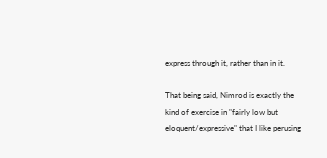express through it, rather than in it.

That being said, Nimrod is exactly the kind of exercise in "fairly low but eloquent/expressive" that I like perusing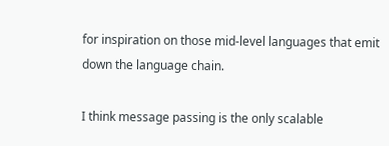for inspiration on those mid-level languages that emit down the language chain.

I think message passing is the only scalable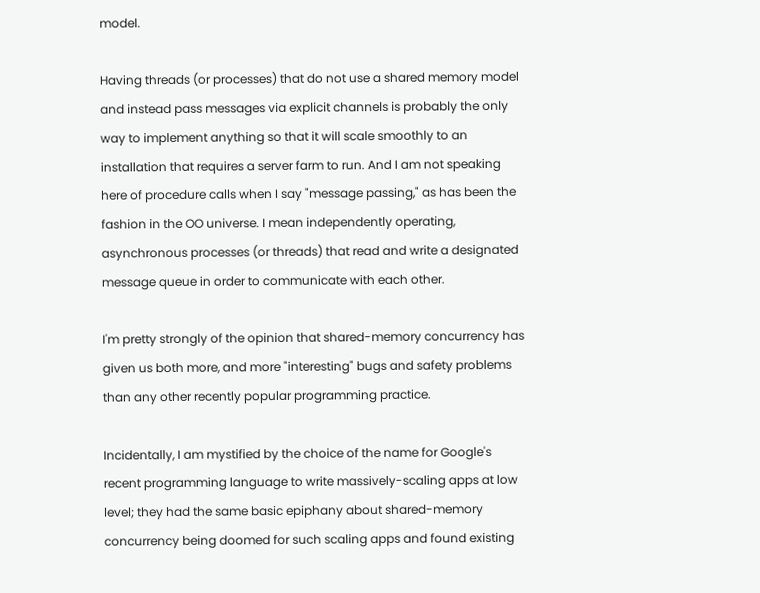model.

Having threads (or processes) that do not use a shared memory model and instead pass messages via explicit channels is probably the only way to implement anything so that it will scale smoothly to an installation that requires a server farm to run. And I am not speaking here of procedure calls when I say "message passing," as has been the fashion in the OO universe. I mean independently operating, asynchronous processes (or threads) that read and write a designated message queue in order to communicate with each other.

I'm pretty strongly of the opinion that shared-memory concurrency has given us both more, and more "interesting" bugs and safety problems than any other recently popular programming practice.

Incidentally, I am mystified by the choice of the name for Google's recent programming language to write massively-scaling apps at low level; they had the same basic epiphany about shared-memory concurrency being doomed for such scaling apps and found existing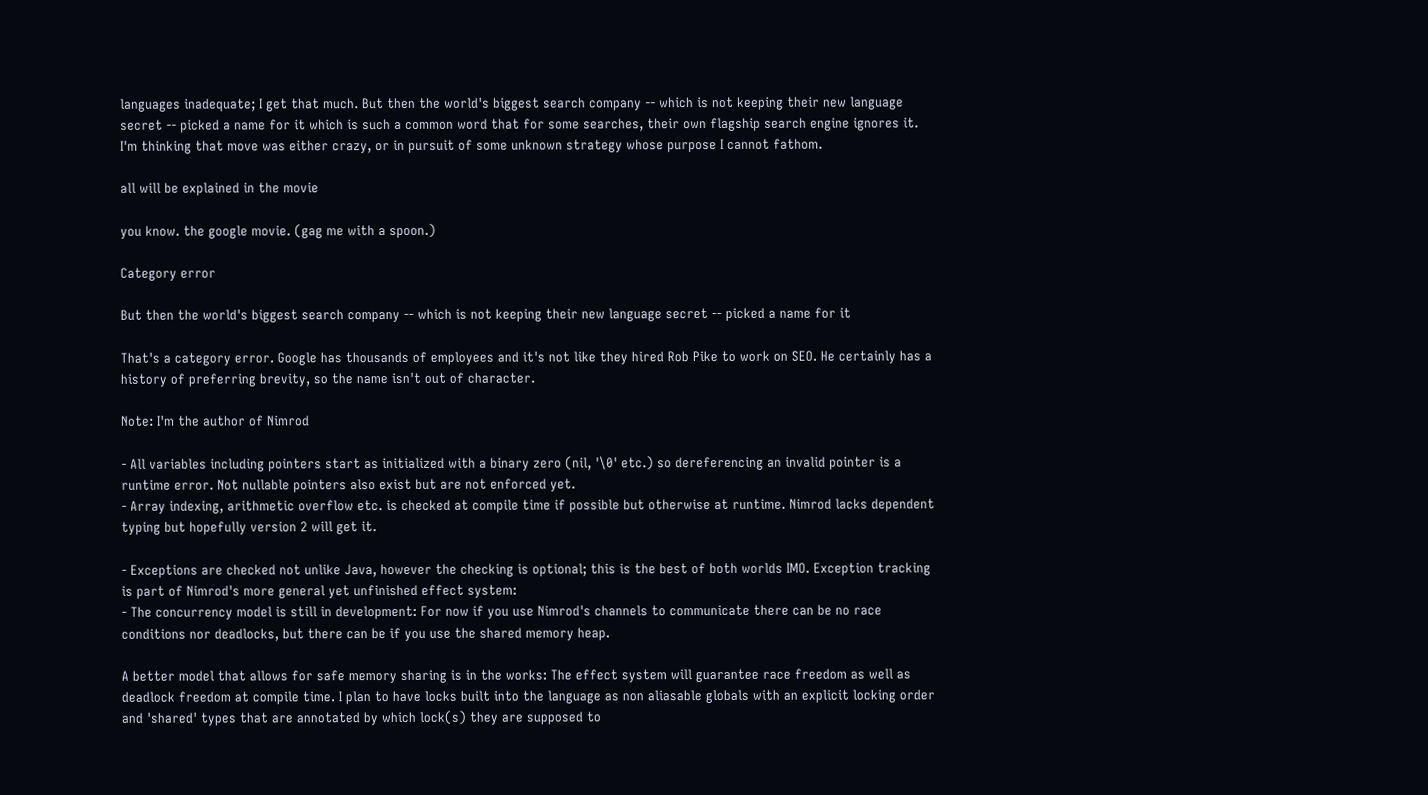languages inadequate; I get that much. But then the world's biggest search company -- which is not keeping their new language secret -- picked a name for it which is such a common word that for some searches, their own flagship search engine ignores it. I'm thinking that move was either crazy, or in pursuit of some unknown strategy whose purpose I cannot fathom.

all will be explained in the movie

you know. the google movie. (gag me with a spoon.)

Category error

But then the world's biggest search company -- which is not keeping their new language secret -- picked a name for it

That's a category error. Google has thousands of employees and it's not like they hired Rob Pike to work on SEO. He certainly has a history of preferring brevity, so the name isn't out of character.

Note: I'm the author of Nimrod

- All variables including pointers start as initialized with a binary zero (nil, '\0' etc.) so dereferencing an invalid pointer is a runtime error. Not nullable pointers also exist but are not enforced yet.
- Array indexing, arithmetic overflow etc. is checked at compile time if possible but otherwise at runtime. Nimrod lacks dependent typing but hopefully version 2 will get it.

- Exceptions are checked not unlike Java, however the checking is optional; this is the best of both worlds IMO. Exception tracking is part of Nimrod's more general yet unfinished effect system:
- The concurrency model is still in development: For now if you use Nimrod's channels to communicate there can be no race conditions nor deadlocks, but there can be if you use the shared memory heap.

A better model that allows for safe memory sharing is in the works: The effect system will guarantee race freedom as well as deadlock freedom at compile time. I plan to have locks built into the language as non aliasable globals with an explicit locking order and 'shared' types that are annotated by which lock(s) they are supposed to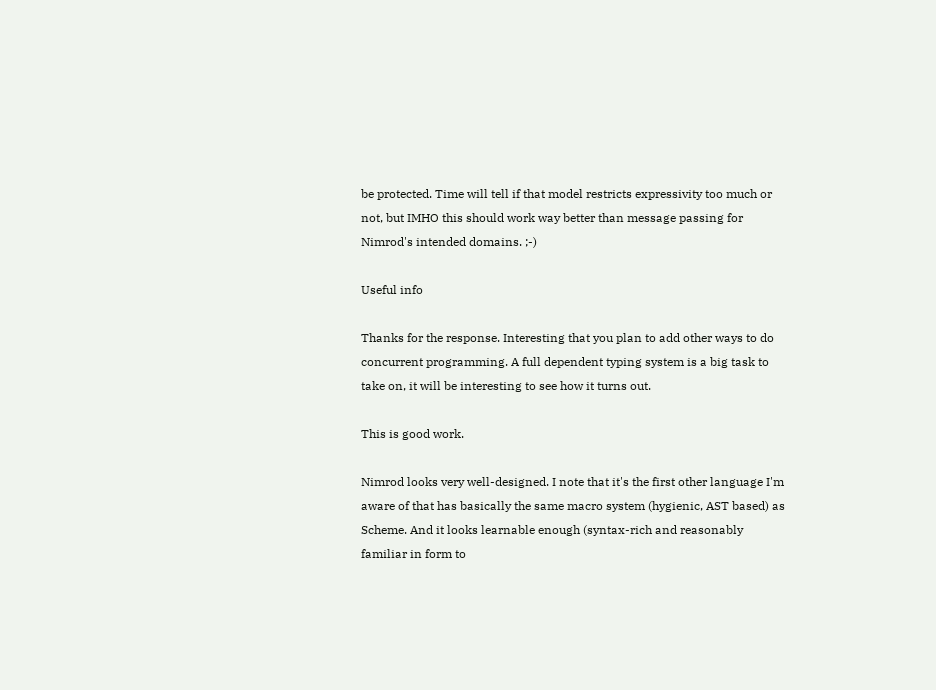be protected. Time will tell if that model restricts expressivity too much or not, but IMHO this should work way better than message passing for Nimrod's intended domains. ;-)

Useful info

Thanks for the response. Interesting that you plan to add other ways to do concurrent programming. A full dependent typing system is a big task to take on, it will be interesting to see how it turns out.

This is good work.

Nimrod looks very well-designed. I note that it's the first other language I'm aware of that has basically the same macro system (hygienic, AST based) as Scheme. And it looks learnable enough (syntax-rich and reasonably familiar in form to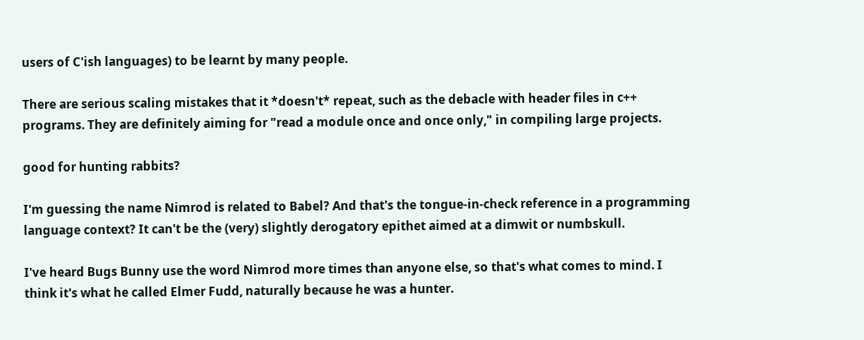users of C'ish languages) to be learnt by many people.

There are serious scaling mistakes that it *doesn't* repeat, such as the debacle with header files in c++ programs. They are definitely aiming for "read a module once and once only," in compiling large projects.

good for hunting rabbits?

I'm guessing the name Nimrod is related to Babel? And that's the tongue-in-check reference in a programming language context? It can't be the (very) slightly derogatory epithet aimed at a dimwit or numbskull.

I've heard Bugs Bunny use the word Nimrod more times than anyone else, so that's what comes to mind. I think it's what he called Elmer Fudd, naturally because he was a hunter.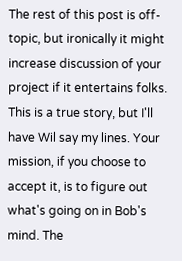The rest of this post is off-topic, but ironically it might increase discussion of your project if it entertains folks. This is a true story, but I'll have Wil say my lines. Your mission, if you choose to accept it, is to figure out what's going on in Bob's mind. The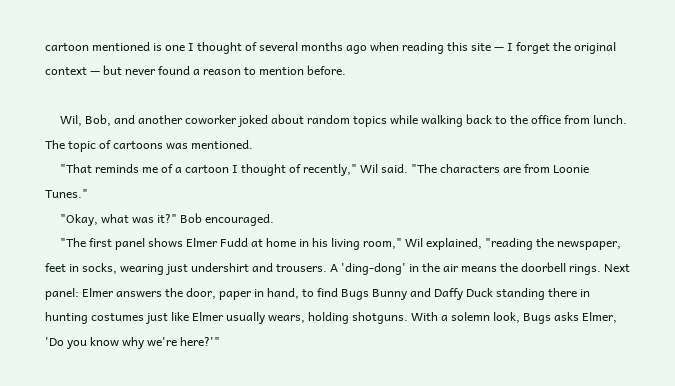cartoon mentioned is one I thought of several months ago when reading this site — I forget the original context — but never found a reason to mention before.

     Wil, Bob, and another coworker joked about random topics while walking back to the office from lunch. The topic of cartoons was mentioned.
     "That reminds me of a cartoon I thought of recently," Wil said. "The characters are from Loonie Tunes."
     "Okay, what was it?" Bob encouraged.
     "The first panel shows Elmer Fudd at home in his living room," Wil explained, "reading the newspaper, feet in socks, wearing just undershirt and trousers. A 'ding-dong' in the air means the doorbell rings. Next panel: Elmer answers the door, paper in hand, to find Bugs Bunny and Daffy Duck standing there in hunting costumes just like Elmer usually wears, holding shotguns. With a solemn look, Bugs asks Elmer, 'Do you know why we're here?'"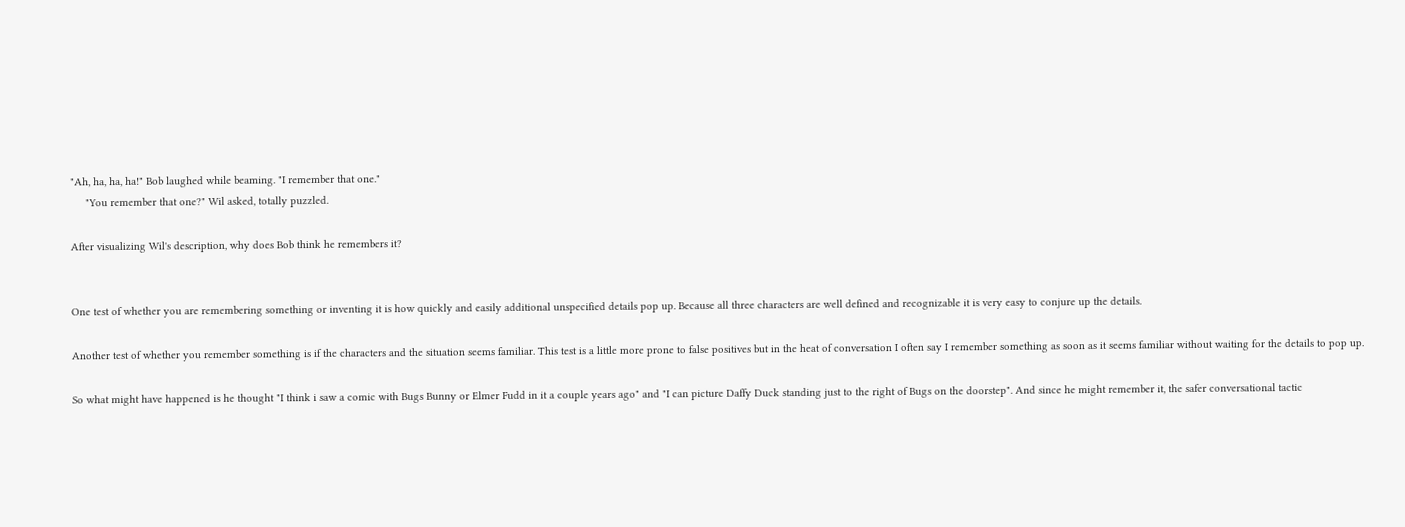"Ah, ha, ha, ha!" Bob laughed while beaming. "I remember that one."
     "You remember that one?" Wil asked, totally puzzled.

After visualizing Wil's description, why does Bob think he remembers it?


One test of whether you are remembering something or inventing it is how quickly and easily additional unspecified details pop up. Because all three characters are well defined and recognizable it is very easy to conjure up the details.

Another test of whether you remember something is if the characters and the situation seems familiar. This test is a little more prone to false positives but in the heat of conversation I often say I remember something as soon as it seems familiar without waiting for the details to pop up.

So what might have happened is he thought "I think i saw a comic with Bugs Bunny or Elmer Fudd in it a couple years ago" and "I can picture Daffy Duck standing just to the right of Bugs on the doorstep". And since he might remember it, the safer conversational tactic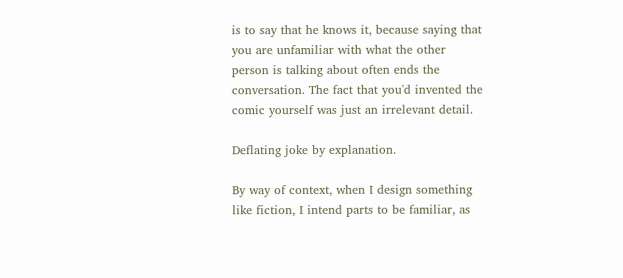is to say that he knows it, because saying that you are unfamiliar with what the other person is talking about often ends the conversation. The fact that you'd invented the comic yourself was just an irrelevant detail.

Deflating joke by explanation.

By way of context, when I design something like fiction, I intend parts to be familiar, as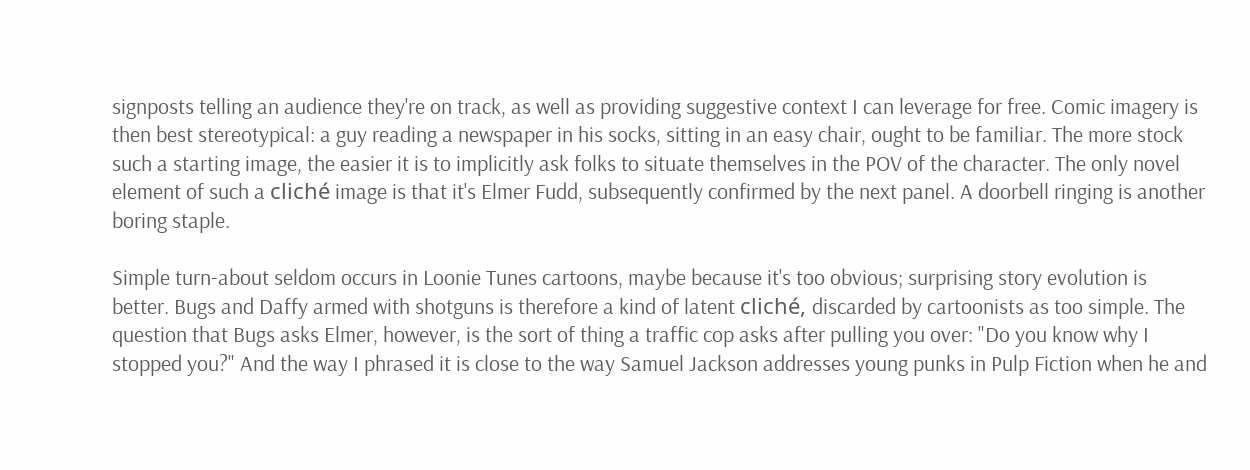signposts telling an audience they're on track, as well as providing suggestive context I can leverage for free. Comic imagery is then best stereotypical: a guy reading a newspaper in his socks, sitting in an easy chair, ought to be familiar. The more stock such a starting image, the easier it is to implicitly ask folks to situate themselves in the POV of the character. The only novel element of such a cliché image is that it's Elmer Fudd, subsequently confirmed by the next panel. A doorbell ringing is another boring staple.

Simple turn-about seldom occurs in Loonie Tunes cartoons, maybe because it's too obvious; surprising story evolution is better. Bugs and Daffy armed with shotguns is therefore a kind of latent cliché, discarded by cartoonists as too simple. The question that Bugs asks Elmer, however, is the sort of thing a traffic cop asks after pulling you over: "Do you know why I stopped you?" And the way I phrased it is close to the way Samuel Jackson addresses young punks in Pulp Fiction when he and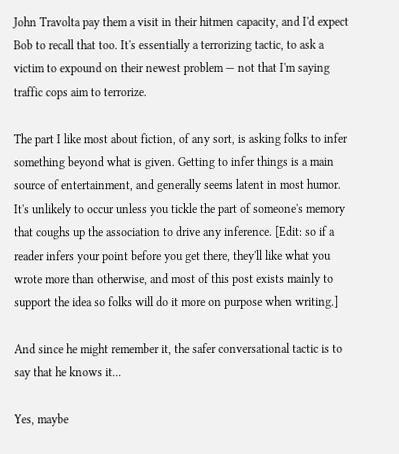John Travolta pay them a visit in their hitmen capacity, and I'd expect Bob to recall that too. It's essentially a terrorizing tactic, to ask a victim to expound on their newest problem — not that I'm saying traffic cops aim to terrorize.

The part I like most about fiction, of any sort, is asking folks to infer something beyond what is given. Getting to infer things is a main source of entertainment, and generally seems latent in most humor. It's unlikely to occur unless you tickle the part of someone's memory that coughs up the association to drive any inference. [Edit: so if a reader infers your point before you get there, they'll like what you wrote more than otherwise, and most of this post exists mainly to support the idea so folks will do it more on purpose when writing.]

And since he might remember it, the safer conversational tactic is to say that he knows it...

Yes, maybe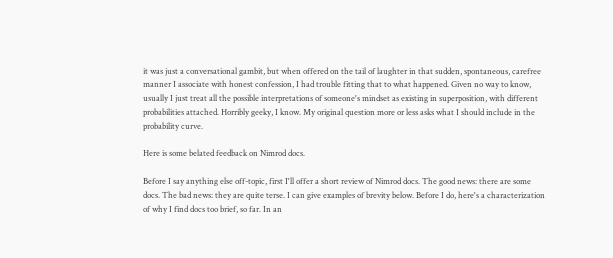it was just a conversational gambit, but when offered on the tail of laughter in that sudden, spontaneous, carefree manner I associate with honest confession, I had trouble fitting that to what happened. Given no way to know, usually I just treat all the possible interpretations of someone's mindset as existing in superposition, with different probabilities attached. Horribly geeky, I know. My original question more or less asks what I should include in the probability curve.

Here is some belated feedback on Nimrod docs.

Before I say anything else off-topic, first I'll offer a short review of Nimrod docs. The good news: there are some docs. The bad news: they are quite terse. I can give examples of brevity below. Before I do, here's a characterization of why I find docs too brief, so far. In an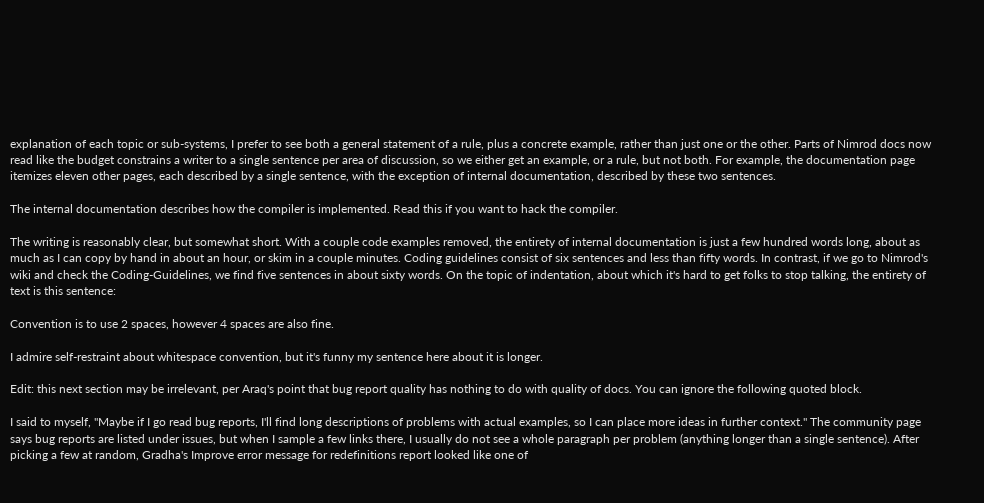explanation of each topic or sub-systems, I prefer to see both a general statement of a rule, plus a concrete example, rather than just one or the other. Parts of Nimrod docs now read like the budget constrains a writer to a single sentence per area of discussion, so we either get an example, or a rule, but not both. For example, the documentation page itemizes eleven other pages, each described by a single sentence, with the exception of internal documentation, described by these two sentences.

The internal documentation describes how the compiler is implemented. Read this if you want to hack the compiler.

The writing is reasonably clear, but somewhat short. With a couple code examples removed, the entirety of internal documentation is just a few hundred words long, about as much as I can copy by hand in about an hour, or skim in a couple minutes. Coding guidelines consist of six sentences and less than fifty words. In contrast, if we go to Nimrod's wiki and check the Coding-Guidelines, we find five sentences in about sixty words. On the topic of indentation, about which it's hard to get folks to stop talking, the entirety of text is this sentence:

Convention is to use 2 spaces, however 4 spaces are also fine.

I admire self-restraint about whitespace convention, but it's funny my sentence here about it is longer.

Edit: this next section may be irrelevant, per Araq's point that bug report quality has nothing to do with quality of docs. You can ignore the following quoted block.

I said to myself, "Maybe if I go read bug reports, I'll find long descriptions of problems with actual examples, so I can place more ideas in further context." The community page says bug reports are listed under issues, but when I sample a few links there, I usually do not see a whole paragraph per problem (anything longer than a single sentence). After picking a few at random, Gradha's Improve error message for redefinitions report looked like one of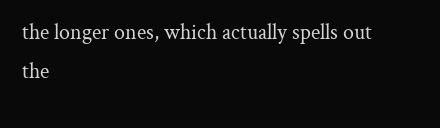the longer ones, which actually spells out the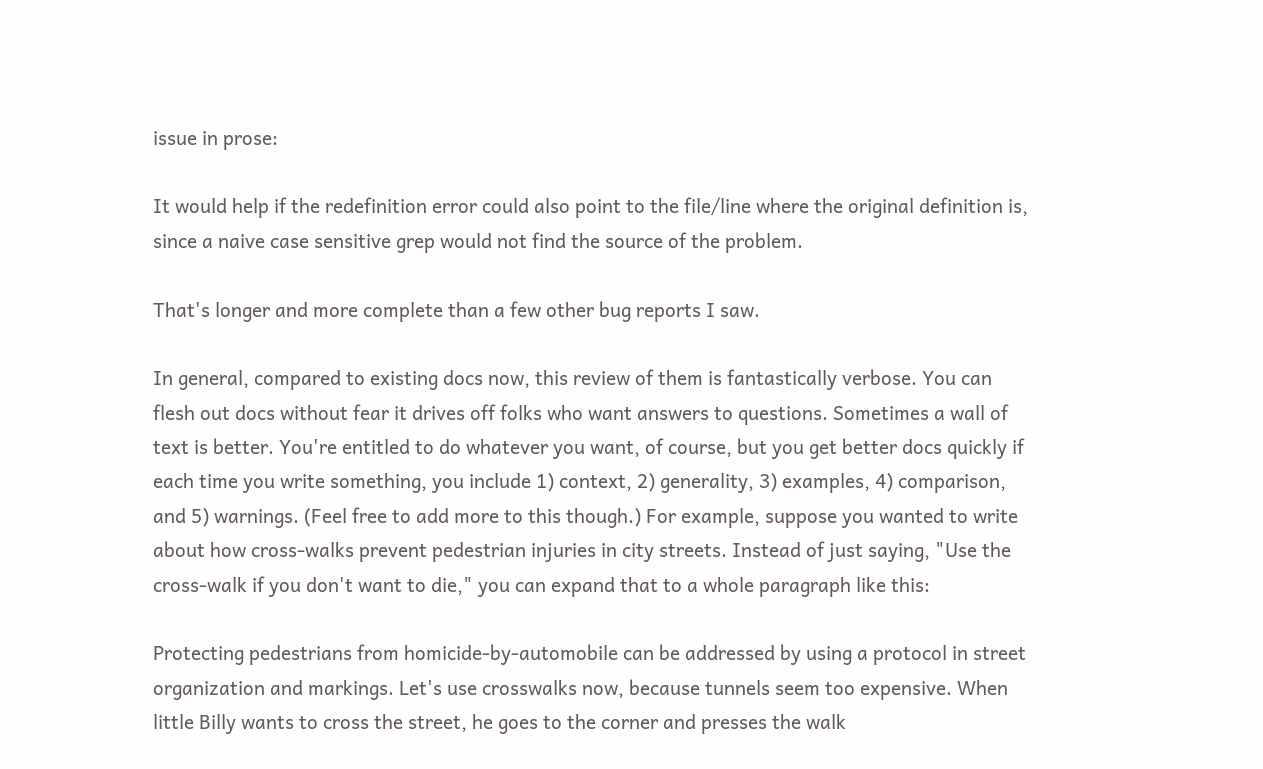issue in prose:

It would help if the redefinition error could also point to the file/line where the original definition is, since a naive case sensitive grep would not find the source of the problem.

That's longer and more complete than a few other bug reports I saw.

In general, compared to existing docs now, this review of them is fantastically verbose. You can flesh out docs without fear it drives off folks who want answers to questions. Sometimes a wall of text is better. You're entitled to do whatever you want, of course, but you get better docs quickly if each time you write something, you include 1) context, 2) generality, 3) examples, 4) comparison, and 5) warnings. (Feel free to add more to this though.) For example, suppose you wanted to write about how cross-walks prevent pedestrian injuries in city streets. Instead of just saying, "Use the cross-walk if you don't want to die," you can expand that to a whole paragraph like this:

Protecting pedestrians from homicide-by-automobile can be addressed by using a protocol in street organization and markings. Let's use crosswalks now, because tunnels seem too expensive. When little Billy wants to cross the street, he goes to the corner and presses the walk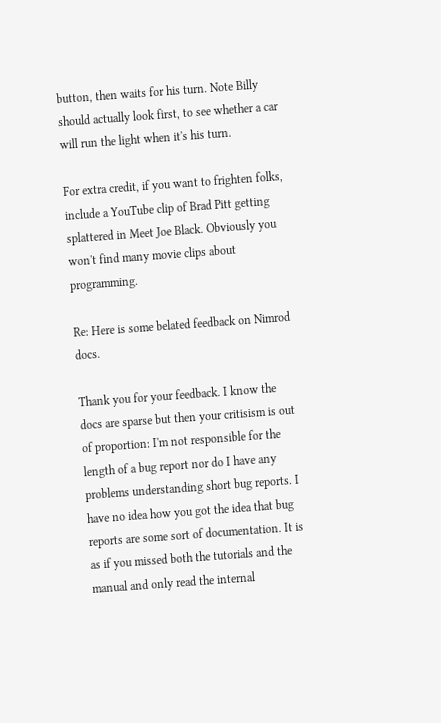button, then waits for his turn. Note Billy should actually look first, to see whether a car will run the light when it's his turn.

For extra credit, if you want to frighten folks, include a YouTube clip of Brad Pitt getting splattered in Meet Joe Black. Obviously you won't find many movie clips about programming.

Re: Here is some belated feedback on Nimrod docs.

Thank you for your feedback. I know the docs are sparse but then your critisism is out of proportion: I'm not responsible for the length of a bug report nor do I have any problems understanding short bug reports. I have no idea how you got the idea that bug reports are some sort of documentation. It is as if you missed both the tutorials and the manual and only read the internal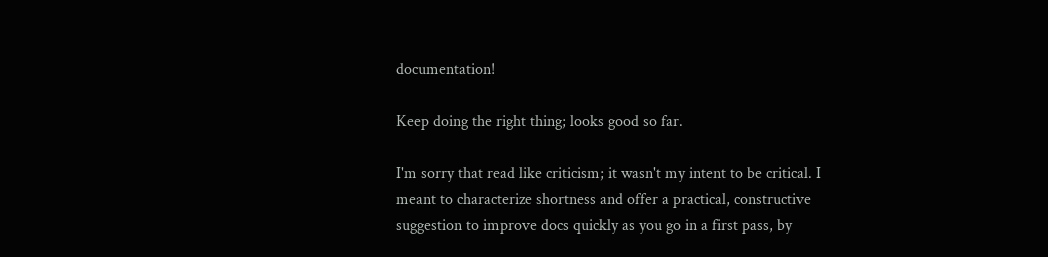documentation!

Keep doing the right thing; looks good so far.

I'm sorry that read like criticism; it wasn't my intent to be critical. I meant to characterize shortness and offer a practical, constructive suggestion to improve docs quickly as you go in a first pass, by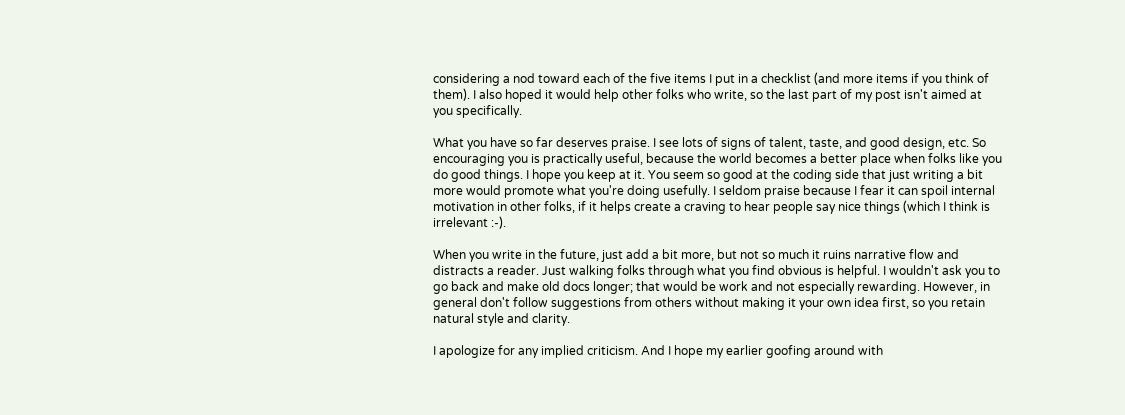considering a nod toward each of the five items I put in a checklist (and more items if you think of them). I also hoped it would help other folks who write, so the last part of my post isn't aimed at you specifically.

What you have so far deserves praise. I see lots of signs of talent, taste, and good design, etc. So encouraging you is practically useful, because the world becomes a better place when folks like you do good things. I hope you keep at it. You seem so good at the coding side that just writing a bit more would promote what you're doing usefully. I seldom praise because I fear it can spoil internal motivation in other folks, if it helps create a craving to hear people say nice things (which I think is irrelevant :-).

When you write in the future, just add a bit more, but not so much it ruins narrative flow and distracts a reader. Just walking folks through what you find obvious is helpful. I wouldn't ask you to go back and make old docs longer; that would be work and not especially rewarding. However, in general don't follow suggestions from others without making it your own idea first, so you retain natural style and clarity.

I apologize for any implied criticism. And I hope my earlier goofing around with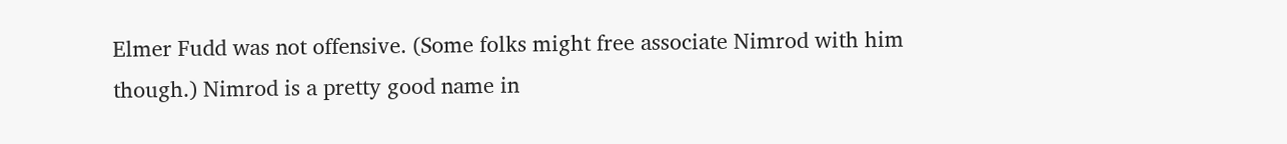Elmer Fudd was not offensive. (Some folks might free associate Nimrod with him though.) Nimrod is a pretty good name in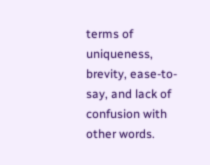terms of uniqueness, brevity, ease-to-say, and lack of confusion with other words.